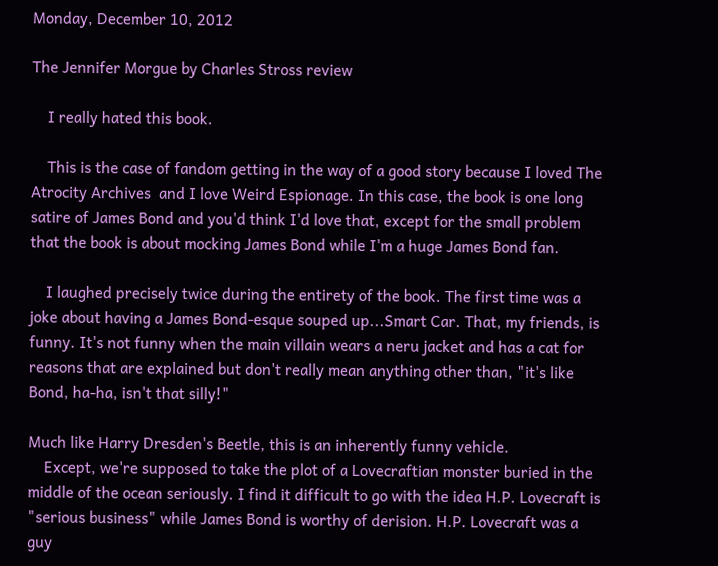Monday, December 10, 2012

The Jennifer Morgue by Charles Stross review

    I really hated this book.

    This is the case of fandom getting in the way of a good story because I loved The Atrocity Archives  and I love Weird Espionage. In this case, the book is one long satire of James Bond and you'd think I'd love that, except for the small problem that the book is about mocking James Bond while I'm a huge James Bond fan.

    I laughed precisely twice during the entirety of the book. The first time was a joke about having a James Bond-esque souped up...Smart Car. That, my friends, is funny. It's not funny when the main villain wears a neru jacket and has a cat for reasons that are explained but don't really mean anything other than, "it's like Bond, ha-ha, isn't that silly!"

Much like Harry Dresden's Beetle, this is an inherently funny vehicle.
    Except, we're supposed to take the plot of a Lovecraftian monster buried in the middle of the ocean seriously. I find it difficult to go with the idea H.P. Lovecraft is "serious business" while James Bond is worthy of derision. H.P. Lovecraft was a guy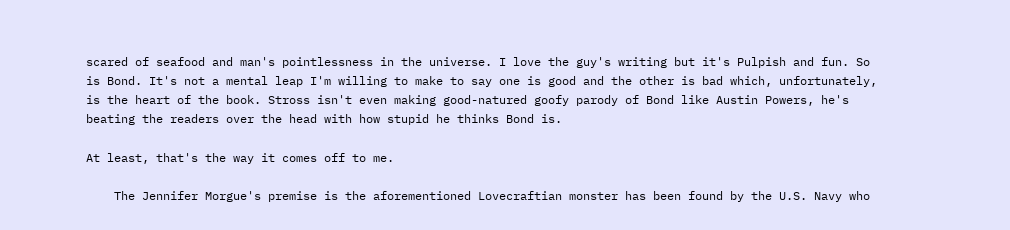scared of seafood and man's pointlessness in the universe. I love the guy's writing but it's Pulpish and fun. So is Bond. It's not a mental leap I'm willing to make to say one is good and the other is bad which, unfortunately, is the heart of the book. Stross isn't even making good-natured goofy parody of Bond like Austin Powers, he's beating the readers over the head with how stupid he thinks Bond is.

At least, that's the way it comes off to me.

    The Jennifer Morgue's premise is the aforementioned Lovecraftian monster has been found by the U.S. Navy who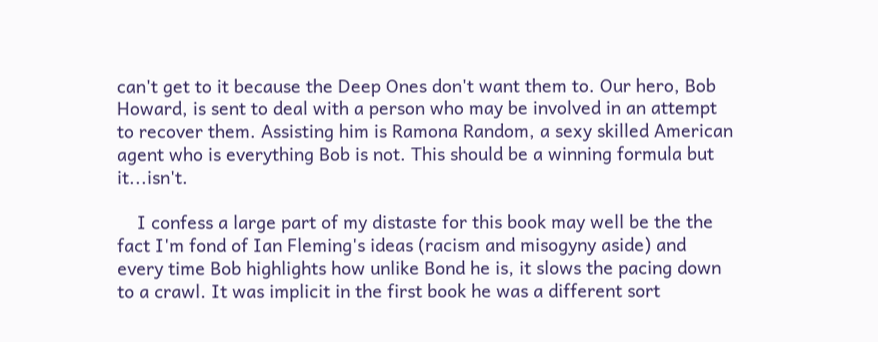can't get to it because the Deep Ones don't want them to. Our hero, Bob Howard, is sent to deal with a person who may be involved in an attempt to recover them. Assisting him is Ramona Random, a sexy skilled American agent who is everything Bob is not. This should be a winning formula but it...isn't.

    I confess a large part of my distaste for this book may well be the the fact I'm fond of Ian Fleming's ideas (racism and misogyny aside) and every time Bob highlights how unlike Bond he is, it slows the pacing down to a crawl. It was implicit in the first book he was a different sort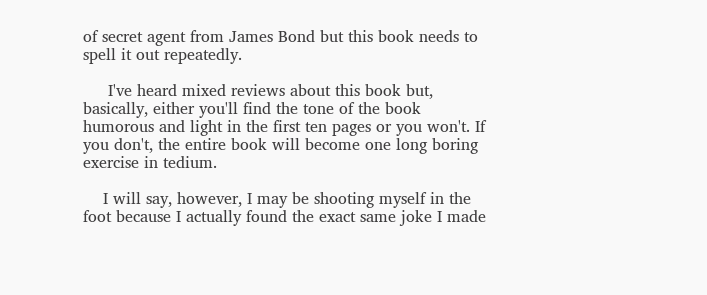of secret agent from James Bond but this book needs to spell it out repeatedly.

     I've heard mixed reviews about this book but, basically, either you'll find the tone of the book humorous and light in the first ten pages or you won't. If you don't, the entire book will become one long boring exercise in tedium.

    I will say, however, I may be shooting myself in the foot because I actually found the exact same joke I made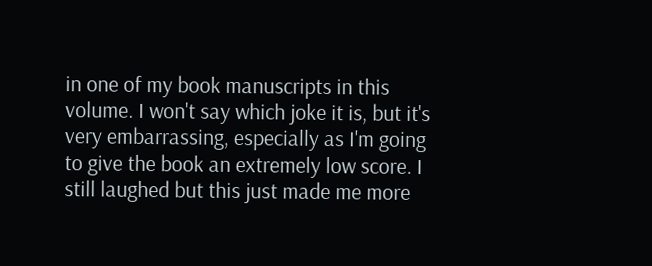in one of my book manuscripts in this volume. I won't say which joke it is, but it's very embarrassing, especially as I'm going to give the book an extremely low score. I still laughed but this just made me more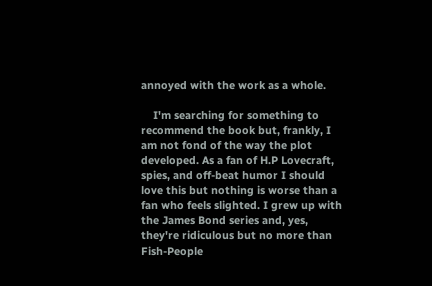annoyed with the work as a whole.

    I'm searching for something to recommend the book but, frankly, I am not fond of the way the plot developed. As a fan of H.P Lovecraft, spies, and off-beat humor I should love this but nothing is worse than a fan who feels slighted. I grew up with the James Bond series and, yes, they're ridiculous but no more than Fish-People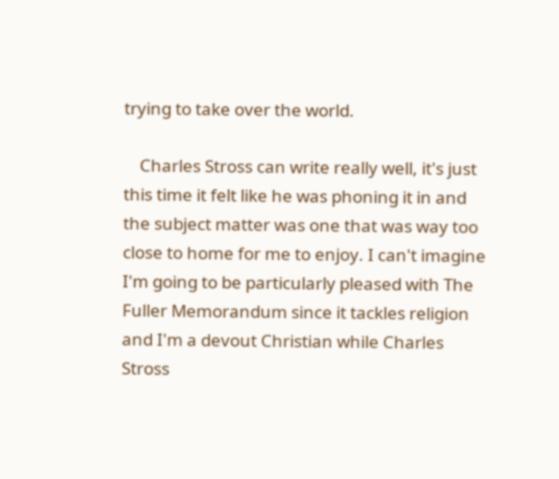trying to take over the world.

    Charles Stross can write really well, it's just this time it felt like he was phoning it in and the subject matter was one that was way too close to home for me to enjoy. I can't imagine I'm going to be particularly pleased with The Fuller Memorandum since it tackles religion and I'm a devout Christian while Charles Stross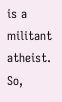is a militant atheist. So,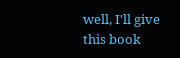well, I'll give this book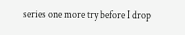series one more try before I drop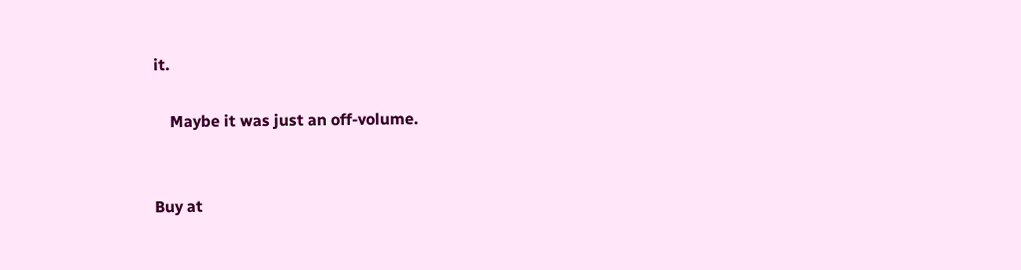it.

    Maybe it was just an off-volume.


Buy at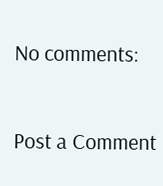No comments:

Post a Comment